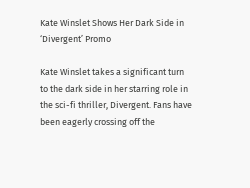Kate Winslet Shows Her Dark Side in ‘Divergent’ Promo

Kate Winslet takes a significant turn to the dark side in her starring role in the sci-fi thriller, Divergent. Fans have been eagerly crossing off the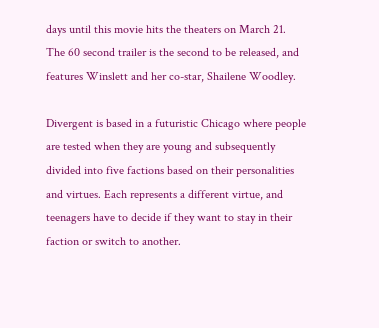days until this movie hits the theaters on March 21. The 60 second trailer is the second to be released, and features Winslett and her co-star, Shailene Woodley.

Divergent is based in a futuristic Chicago where people are tested when they are young and subsequently divided into five factions based on their personalities and virtues. Each represents a different virtue, and teenagers have to decide if they want to stay in their faction or switch to another.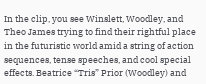In the clip, you see Winslett, Woodley, and Theo James trying to find their rightful place in the futuristic world amid a string of action sequences, tense speeches, and cool special effects. Beatrice “Tris” Prior (Woodley) and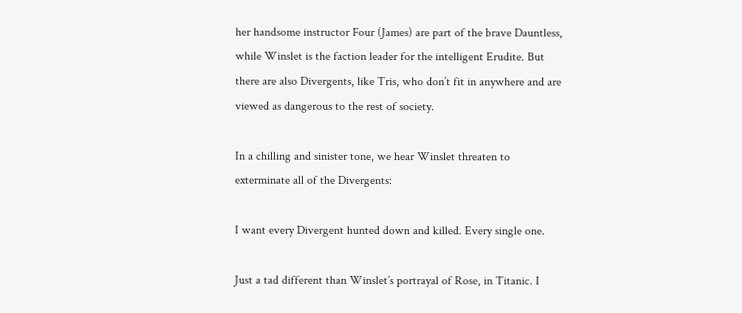her handsome instructor Four (James) are part of the brave Dauntless, while Winslet is the faction leader for the intelligent Erudite. But there are also Divergents, like Tris, who don’t fit in anywhere and are viewed as dangerous to the rest of society.

In a chilling and sinister tone, we hear Winslet threaten to exterminate all of the Divergents:

I want every Divergent hunted down and killed. Every single one.

Just a tad different than Winslet’s portrayal of Rose, in Titanic. I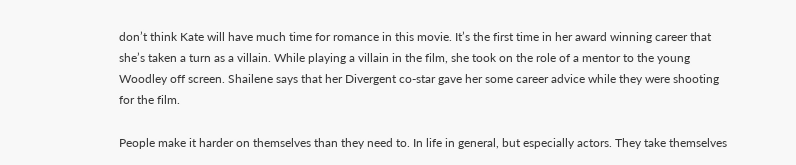don’t think Kate will have much time for romance in this movie. It’s the first time in her award winning career that she’s taken a turn as a villain. While playing a villain in the film, she took on the role of a mentor to the young Woodley off screen. Shailene says that her Divergent co-star gave her some career advice while they were shooting for the film.

People make it harder on themselves than they need to. In life in general, but especially actors. They take themselves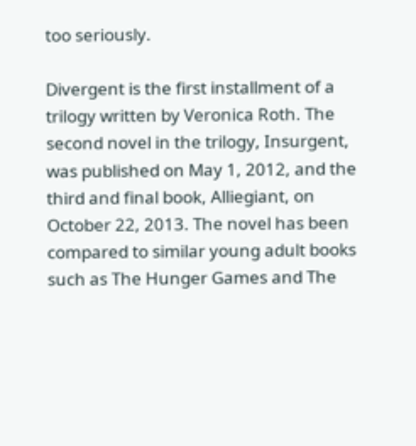too seriously.

Divergent is the first installment of a trilogy written by Veronica Roth. The second novel in the trilogy, Insurgent, was published on May 1, 2012, and the third and final book, Alliegiant, on October 22, 2013. The novel has been compared to similar young adult books such as The Hunger Games and The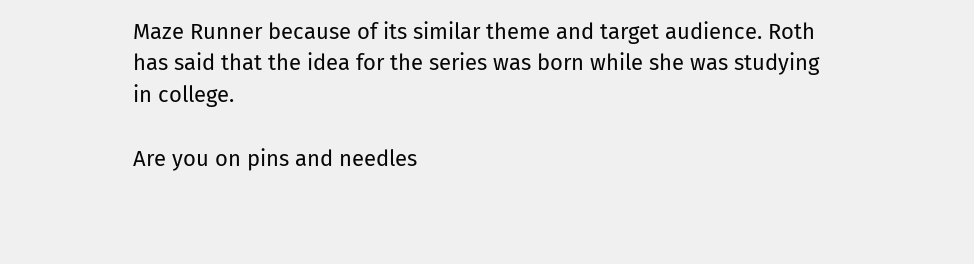Maze Runner because of its similar theme and target audience. Roth has said that the idea for the series was born while she was studying in college.

Are you on pins and needles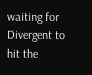waiting for Divergent to hit the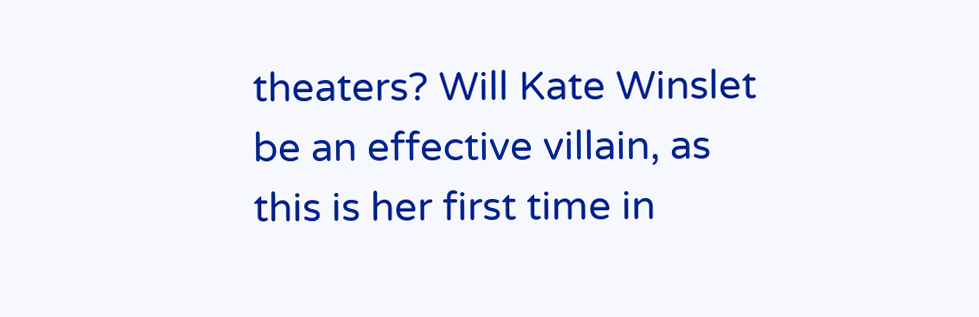theaters? Will Kate Winslet be an effective villain, as this is her first time in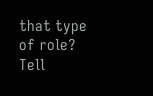that type of role? Tell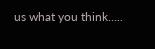us what you think…..